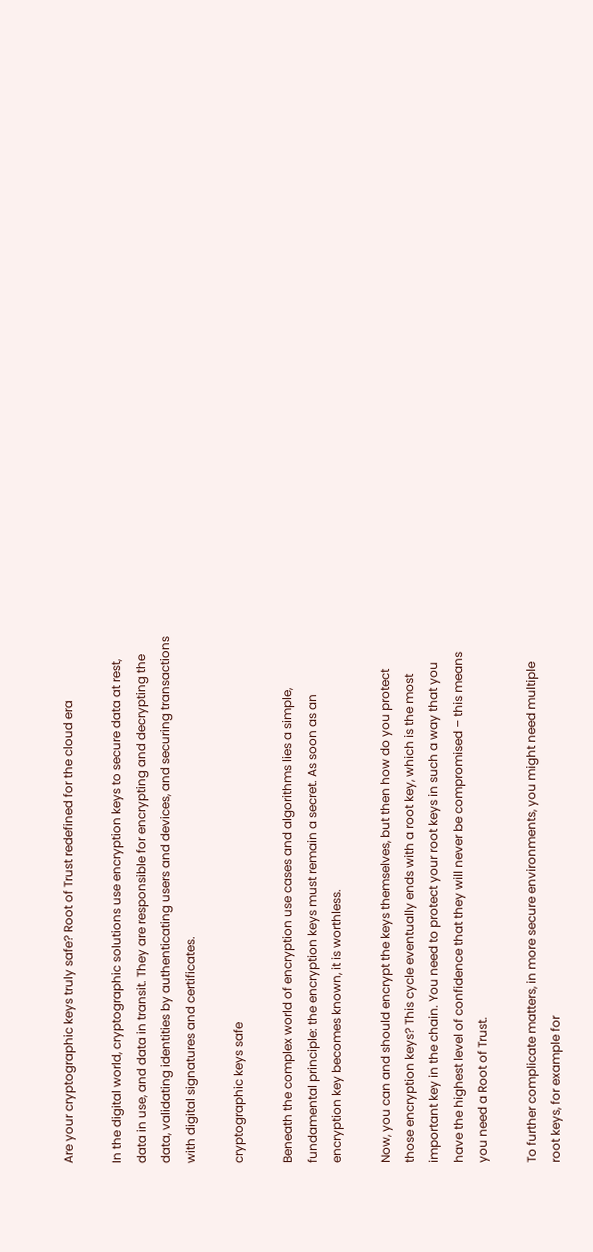Are your cryptographic keys truly safe? Root of Trust redefined for the cloud era

In the digital world, cryptographic solutions use encryption keys to secure data at rest, data in use, and data in transit. They are responsible for encrypting and decrypting the data, validating identities by authenticating users and devices, and securing transactions with digital signatures and certificates.

cryptographic keys safe

Beneath the complex world of encryption use cases and algorithms lies a simple, fundamental principle: the encryption keys must remain a secret. As soon as an encryption key becomes known, it is worthless.

Now, you can and should encrypt the keys themselves, but then how do you protect those encryption keys? This cycle eventually ends with a root key, which is the most important key in the chain. You need to protect your root keys in such a way that you have the highest level of confidence that they will never be compromised – this means you need a Root of Trust.

To further complicate matters, in more secure environments, you might need multiple root keys, for example for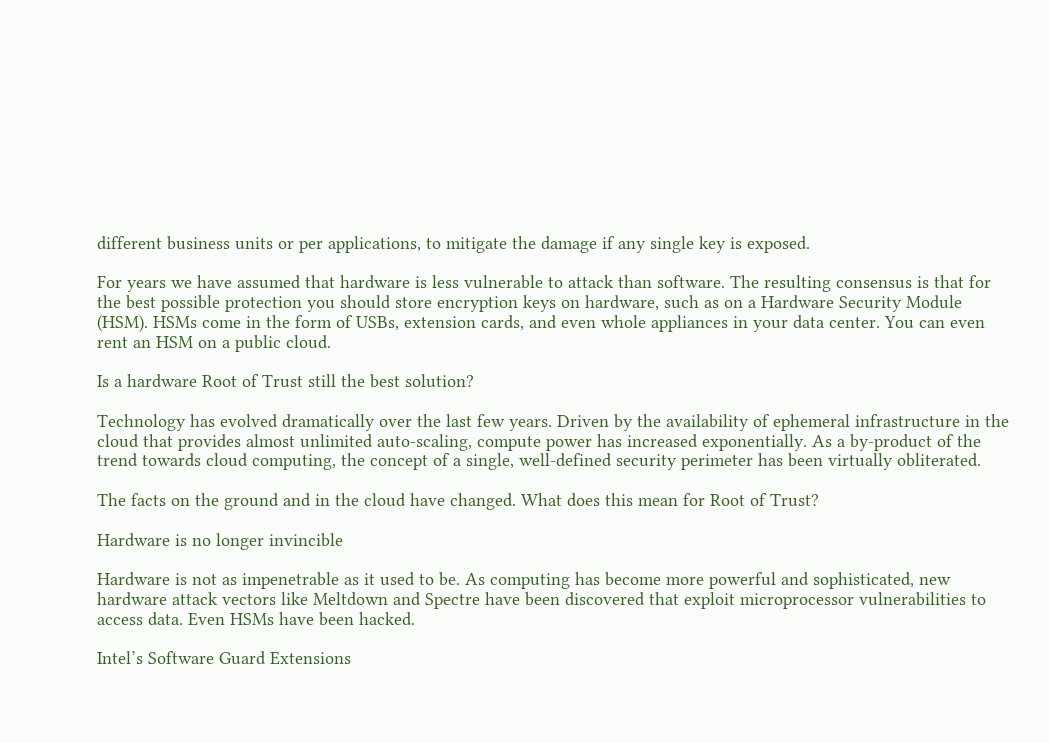different business units or per applications, to mitigate the damage if any single key is exposed.

For years we have assumed that hardware is less vulnerable to attack than software. The resulting consensus is that for the best possible protection you should store encryption keys on hardware, such as on a Hardware Security Module (HSM). HSMs come in the form of USBs, extension cards, and even whole appliances in your data center. You can even rent an HSM on a public cloud.

Is a hardware Root of Trust still the best solution?

Technology has evolved dramatically over the last few years. Driven by the availability of ephemeral infrastructure in the cloud that provides almost unlimited auto-scaling, compute power has increased exponentially. As a by-product of the trend towards cloud computing, the concept of a single, well-defined security perimeter has been virtually obliterated.

The facts on the ground and in the cloud have changed. What does this mean for Root of Trust?

Hardware is no longer invincible

Hardware is not as impenetrable as it used to be. As computing has become more powerful and sophisticated, new hardware attack vectors like Meltdown and Spectre have been discovered that exploit microprocessor vulnerabilities to access data. Even HSMs have been hacked.

Intel’s Software Guard Extensions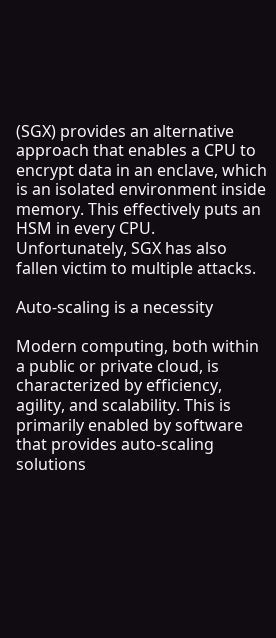(SGX) provides an alternative approach that enables a CPU to encrypt data in an enclave, which is an isolated environment inside memory. This effectively puts an HSM in every CPU. Unfortunately, SGX has also fallen victim to multiple attacks.

Auto-scaling is a necessity

Modern computing, both within a public or private cloud, is characterized by efficiency, agility, and scalability. This is primarily enabled by software that provides auto-scaling solutions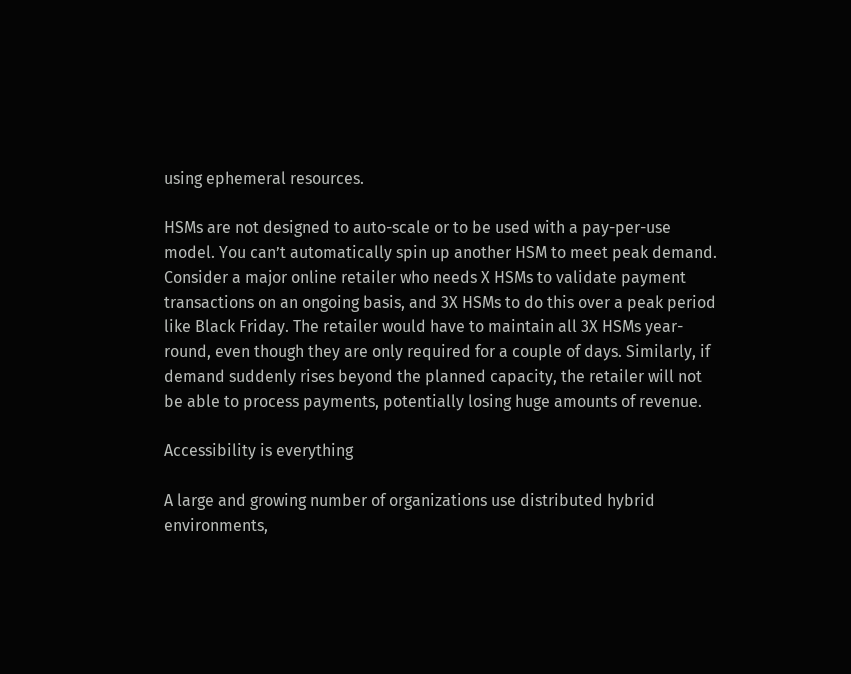using ephemeral resources.

HSMs are not designed to auto-scale or to be used with a pay-per-use model. You can’t automatically spin up another HSM to meet peak demand. Consider a major online retailer who needs X HSMs to validate payment transactions on an ongoing basis, and 3X HSMs to do this over a peak period like Black Friday. The retailer would have to maintain all 3X HSMs year-round, even though they are only required for a couple of days. Similarly, if demand suddenly rises beyond the planned capacity, the retailer will not be able to process payments, potentially losing huge amounts of revenue.

Accessibility is everything

A large and growing number of organizations use distributed hybrid environments,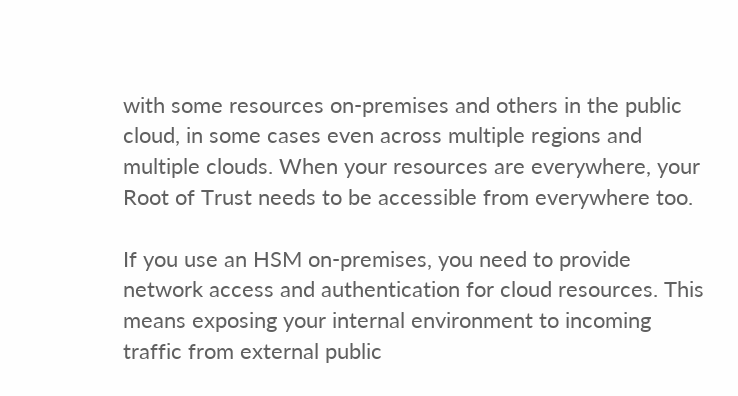with some resources on-premises and others in the public cloud, in some cases even across multiple regions and multiple clouds. When your resources are everywhere, your Root of Trust needs to be accessible from everywhere too.

If you use an HSM on-premises, you need to provide network access and authentication for cloud resources. This means exposing your internal environment to incoming traffic from external public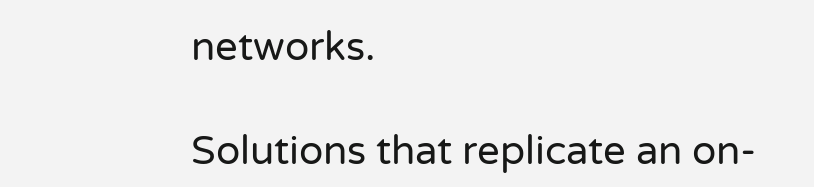networks.

Solutions that replicate an on-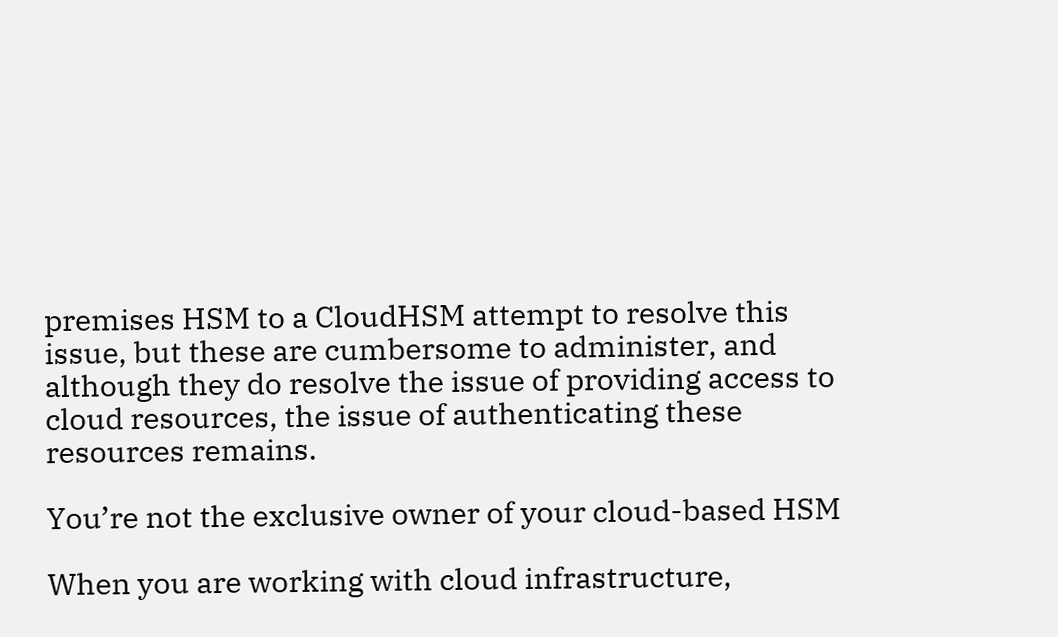premises HSM to a CloudHSM attempt to resolve this issue, but these are cumbersome to administer, and although they do resolve the issue of providing access to cloud resources, the issue of authenticating these resources remains.

You’re not the exclusive owner of your cloud-based HSM

When you are working with cloud infrastructure,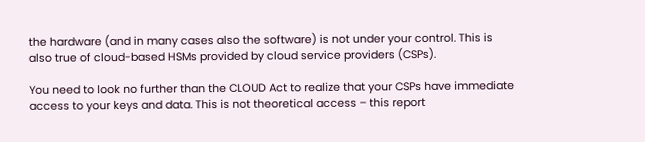the hardware (and in many cases also the software) is not under your control. This is also true of cloud-based HSMs provided by cloud service providers (CSPs).

You need to look no further than the CLOUD Act to realize that your CSPs have immediate access to your keys and data. This is not theoretical access – this report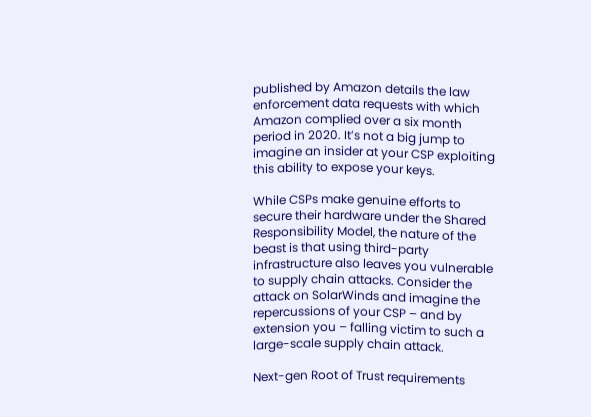published by Amazon details the law enforcement data requests with which Amazon complied over a six month period in 2020. It’s not a big jump to imagine an insider at your CSP exploiting this ability to expose your keys.

While CSPs make genuine efforts to secure their hardware under the Shared Responsibility Model, the nature of the beast is that using third-party infrastructure also leaves you vulnerable to supply chain attacks. Consider the attack on SolarWinds and imagine the repercussions of your CSP – and by extension you – falling victim to such a large-scale supply chain attack.

Next-gen Root of Trust requirements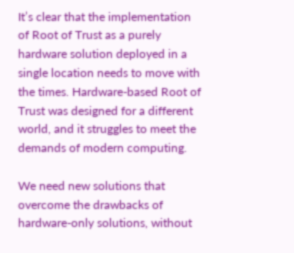It’s clear that the implementation of Root of Trust as a purely hardware solution deployed in a single location needs to move with the times. Hardware-based Root of Trust was designed for a different world, and it struggles to meet the demands of modern computing.

We need new solutions that overcome the drawbacks of hardware-only solutions, without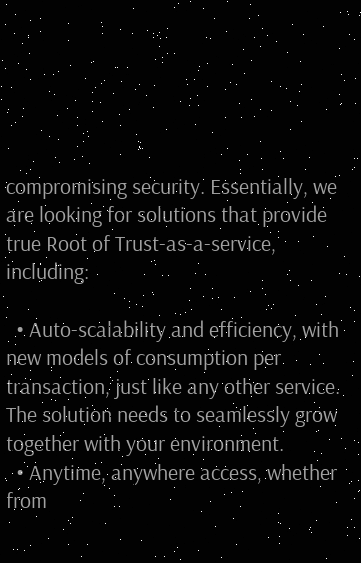compromising security. Essentially, we are looking for solutions that provide true Root of Trust-as-a-service, including:

  • Auto-scalability and efficiency, with new models of consumption per transaction, just like any other service. The solution needs to seamlessly grow together with your environment.
  • Anytime, anywhere access, whether from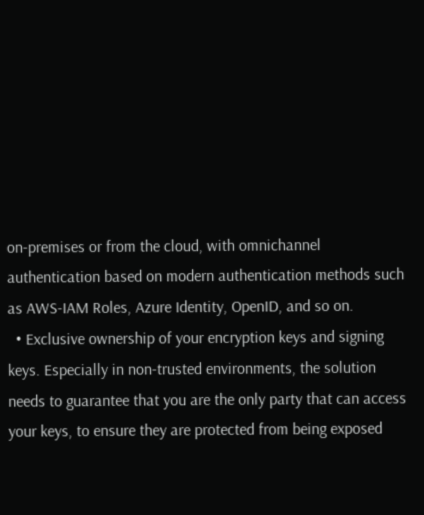on-premises or from the cloud, with omnichannel authentication based on modern authentication methods such as AWS-IAM Roles, Azure Identity, OpenID, and so on.
  • Exclusive ownership of your encryption keys and signing keys. Especially in non-trusted environments, the solution needs to guarantee that you are the only party that can access your keys, to ensure they are protected from being exposed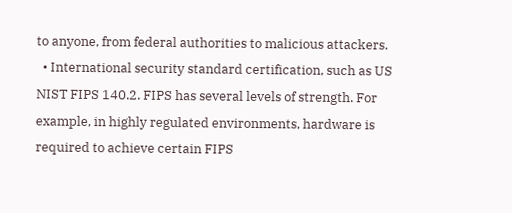to anyone, from federal authorities to malicious attackers.
  • International security standard certification, such as US NIST FIPS 140.2. FIPS has several levels of strength. For example, in highly regulated environments, hardware is required to achieve certain FIPS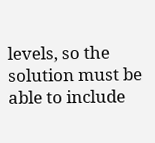levels, so the solution must be able to include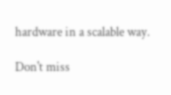hardware in a scalable way.

Don't miss